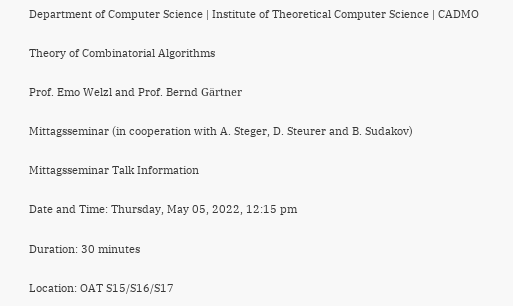Department of Computer Science | Institute of Theoretical Computer Science | CADMO

Theory of Combinatorial Algorithms

Prof. Emo Welzl and Prof. Bernd Gärtner

Mittagsseminar (in cooperation with A. Steger, D. Steurer and B. Sudakov)

Mittagsseminar Talk Information

Date and Time: Thursday, May 05, 2022, 12:15 pm

Duration: 30 minutes

Location: OAT S15/S16/S17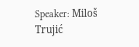Speaker: Miloš Trujić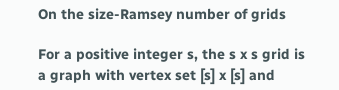On the size-Ramsey number of grids

For a positive integer s, the s x s grid is a graph with vertex set [s] x [s] and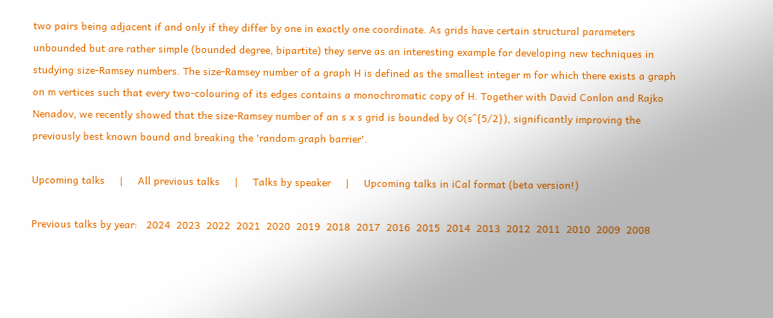two pairs being adjacent if and only if they differ by one in exactly one coordinate. As grids have certain structural parameters unbounded but are rather simple (bounded degree, bipartite) they serve as an interesting example for developing new techniques in studying size-Ramsey numbers. The size-Ramsey number of a graph H is defined as the smallest integer m for which there exists a graph on m vertices such that every two-colouring of its edges contains a monochromatic copy of H. Together with David Conlon and Rajko Nenadov, we recently showed that the size-Ramsey number of an s x s grid is bounded by O(s^{5/2}), significantly improving the previously best known bound and breaking the 'random graph barrier'.

Upcoming talks     |     All previous talks     |     Talks by speaker     |     Upcoming talks in iCal format (beta version!)

Previous talks by year:   2024  2023  2022  2021  2020  2019  2018  2017  2016  2015  2014  2013  2012  2011  2010  2009  2008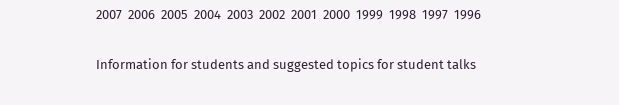2007  2006  2005  2004  2003  2002  2001  2000  1999  1998  1997  1996

Information for students and suggested topics for student talks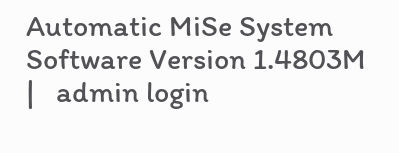Automatic MiSe System Software Version 1.4803M   |   admin login